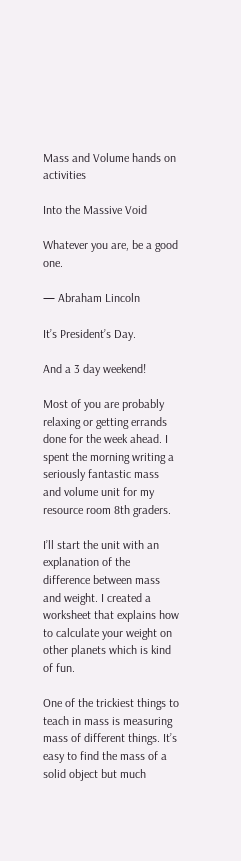Mass and Volume hands on activities

Into the Massive Void

Whatever you are, be a good one.

— Abraham Lincoln

It’s President’s Day.

And a 3 day weekend!

Most of you are probably relaxing or getting errands done for the week ahead. I spent the morning writing a seriously fantastic mass and volume unit for my resource room 8th graders.

I’ll start the unit with an explanation of the difference between mass and weight. I created a worksheet that explains how to calculate your weight on other planets which is kind of fun.

One of the trickiest things to teach in mass is measuring mass of different things. It’s easy to find the mass of a solid object but much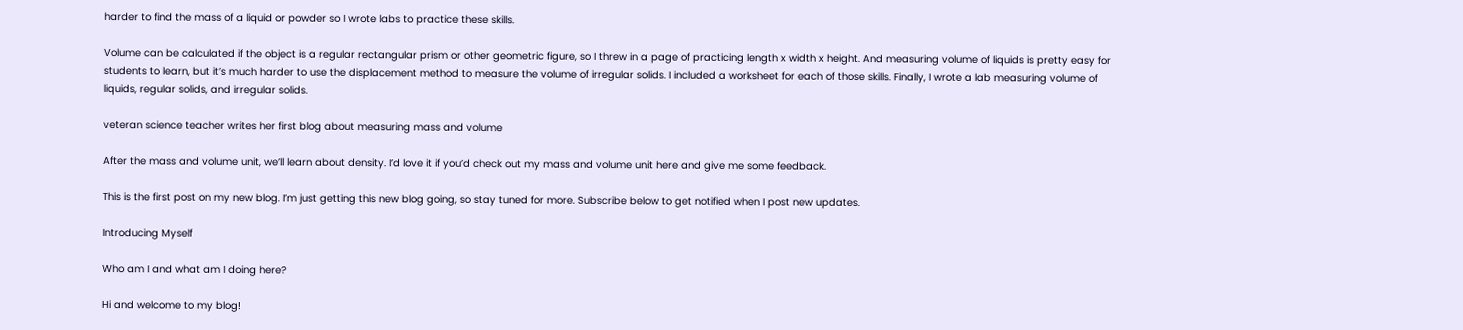harder to find the mass of a liquid or powder so I wrote labs to practice these skills.

Volume can be calculated if the object is a regular rectangular prism or other geometric figure, so I threw in a page of practicing length x width x height. And measuring volume of liquids is pretty easy for students to learn, but it’s much harder to use the displacement method to measure the volume of irregular solids. I included a worksheet for each of those skills. Finally, I wrote a lab measuring volume of liquids, regular solids, and irregular solids.

veteran science teacher writes her first blog about measuring mass and volume

After the mass and volume unit, we’ll learn about density. I’d love it if you’d check out my mass and volume unit here and give me some feedback.

This is the first post on my new blog. I’m just getting this new blog going, so stay tuned for more. Subscribe below to get notified when I post new updates.

Introducing Myself

Who am I and what am I doing here?

Hi and welcome to my blog!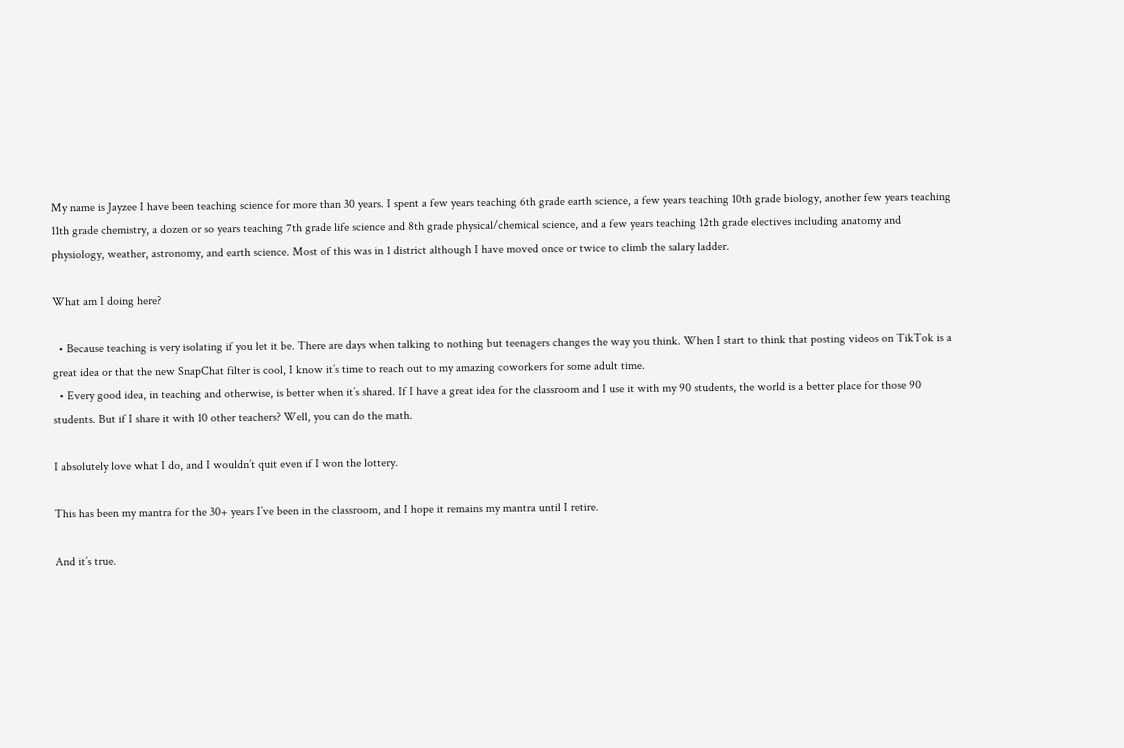My name is Jayzee I have been teaching science for more than 30 years. I spent a few years teaching 6th grade earth science, a few years teaching 10th grade biology, another few years teaching 11th grade chemistry, a dozen or so years teaching 7th grade life science and 8th grade physical/chemical science, and a few years teaching 12th grade electives including anatomy and physiology, weather, astronomy, and earth science. Most of this was in 1 district although I have moved once or twice to climb the salary ladder.

What am I doing here?

  • Because teaching is very isolating if you let it be. There are days when talking to nothing but teenagers changes the way you think. When I start to think that posting videos on TikTok is a great idea or that the new SnapChat filter is cool, I know it’s time to reach out to my amazing coworkers for some adult time.
  • Every good idea, in teaching and otherwise, is better when it’s shared. If I have a great idea for the classroom and I use it with my 90 students, the world is a better place for those 90 students. But if I share it with 10 other teachers? Well, you can do the math.

I absolutely love what I do, and I wouldn’t quit even if I won the lottery.

This has been my mantra for the 30+ years I’ve been in the classroom, and I hope it remains my mantra until I retire.

And it’s true.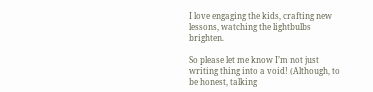I love engaging the kids, crafting new lessons, watching the lightbulbs brighten.

So please let me know I’m not just writing thing into a void! (Although, to be honest, talking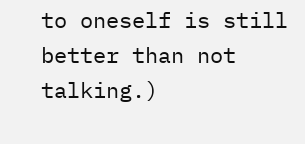to oneself is still better than not talking.)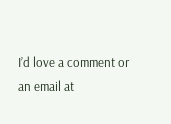I’d love a comment or an email at